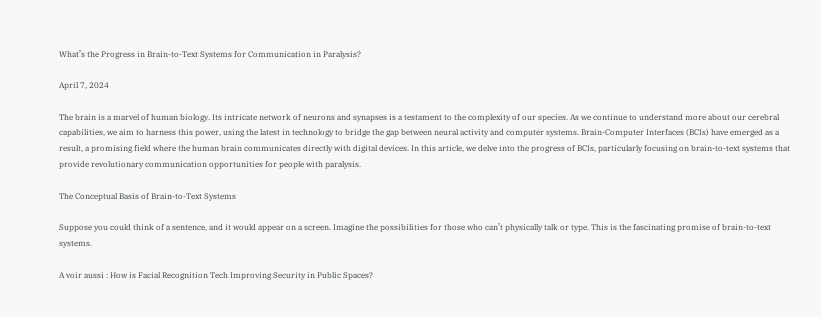What’s the Progress in Brain-to-Text Systems for Communication in Paralysis?

April 7, 2024

The brain is a marvel of human biology. Its intricate network of neurons and synapses is a testament to the complexity of our species. As we continue to understand more about our cerebral capabilities, we aim to harness this power, using the latest in technology to bridge the gap between neural activity and computer systems. Brain-Computer Interfaces (BCIs) have emerged as a result, a promising field where the human brain communicates directly with digital devices. In this article, we delve into the progress of BCIs, particularly focusing on brain-to-text systems that provide revolutionary communication opportunities for people with paralysis.

The Conceptual Basis of Brain-to-Text Systems

Suppose you could think of a sentence, and it would appear on a screen. Imagine the possibilities for those who can’t physically talk or type. This is the fascinating promise of brain-to-text systems.

A voir aussi : How is Facial Recognition Tech Improving Security in Public Spaces?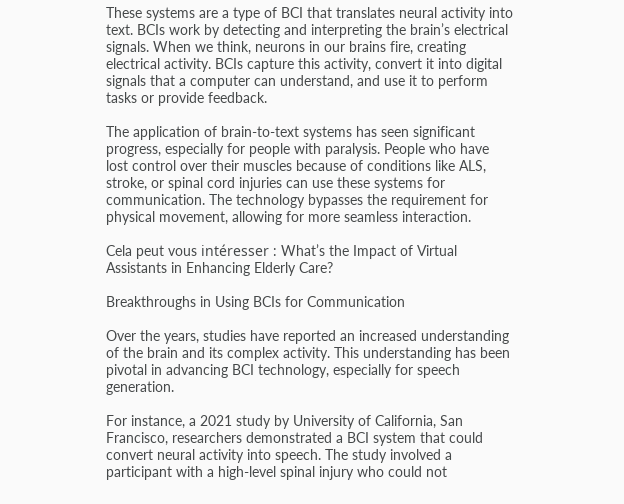These systems are a type of BCI that translates neural activity into text. BCIs work by detecting and interpreting the brain’s electrical signals. When we think, neurons in our brains fire, creating electrical activity. BCIs capture this activity, convert it into digital signals that a computer can understand, and use it to perform tasks or provide feedback.

The application of brain-to-text systems has seen significant progress, especially for people with paralysis. People who have lost control over their muscles because of conditions like ALS, stroke, or spinal cord injuries can use these systems for communication. The technology bypasses the requirement for physical movement, allowing for more seamless interaction.

Cela peut vous intéresser : What’s the Impact of Virtual Assistants in Enhancing Elderly Care?

Breakthroughs in Using BCIs for Communication

Over the years, studies have reported an increased understanding of the brain and its complex activity. This understanding has been pivotal in advancing BCI technology, especially for speech generation.

For instance, a 2021 study by University of California, San Francisco, researchers demonstrated a BCI system that could convert neural activity into speech. The study involved a participant with a high-level spinal injury who could not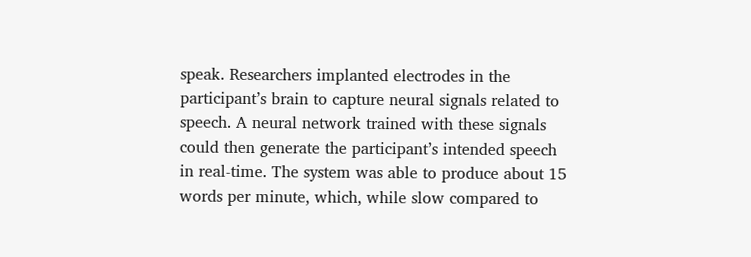speak. Researchers implanted electrodes in the participant’s brain to capture neural signals related to speech. A neural network trained with these signals could then generate the participant’s intended speech in real-time. The system was able to produce about 15 words per minute, which, while slow compared to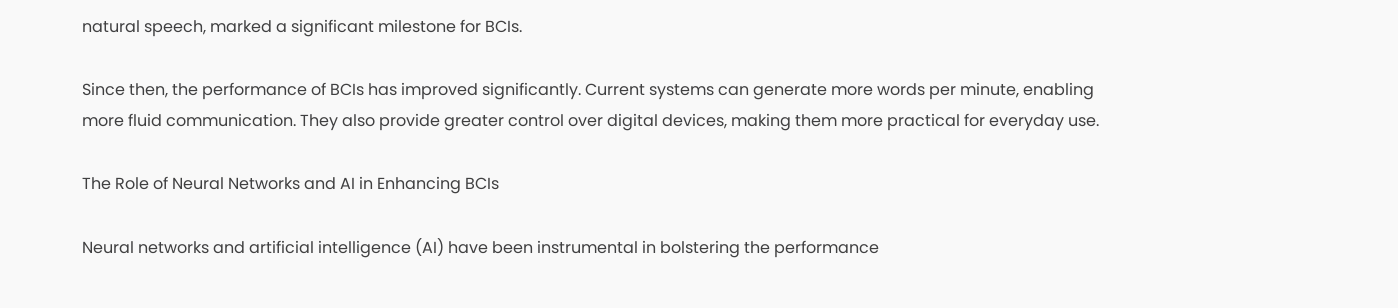natural speech, marked a significant milestone for BCIs.

Since then, the performance of BCIs has improved significantly. Current systems can generate more words per minute, enabling more fluid communication. They also provide greater control over digital devices, making them more practical for everyday use.

The Role of Neural Networks and AI in Enhancing BCIs

Neural networks and artificial intelligence (AI) have been instrumental in bolstering the performance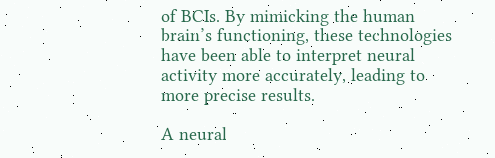of BCIs. By mimicking the human brain’s functioning, these technologies have been able to interpret neural activity more accurately, leading to more precise results.

A neural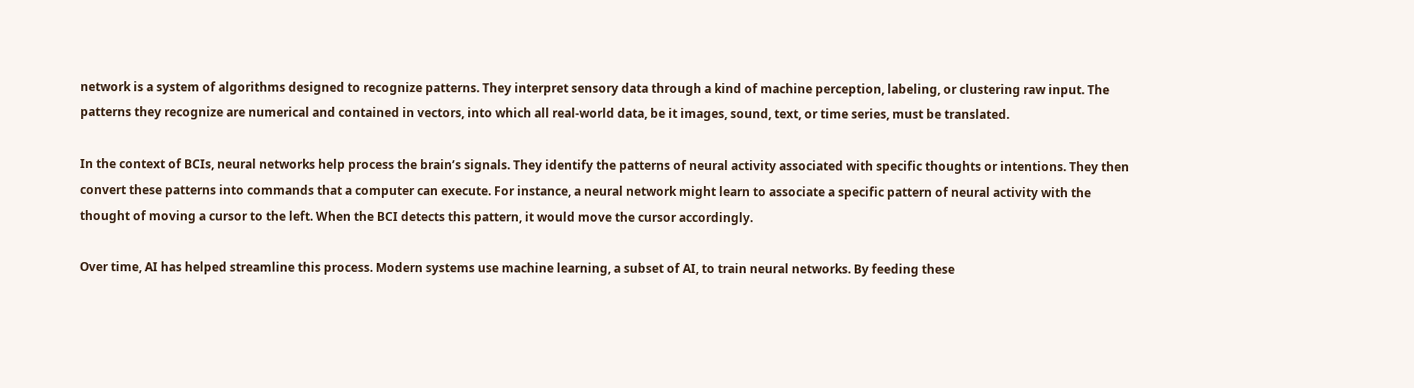network is a system of algorithms designed to recognize patterns. They interpret sensory data through a kind of machine perception, labeling, or clustering raw input. The patterns they recognize are numerical and contained in vectors, into which all real-world data, be it images, sound, text, or time series, must be translated.

In the context of BCIs, neural networks help process the brain’s signals. They identify the patterns of neural activity associated with specific thoughts or intentions. They then convert these patterns into commands that a computer can execute. For instance, a neural network might learn to associate a specific pattern of neural activity with the thought of moving a cursor to the left. When the BCI detects this pattern, it would move the cursor accordingly.

Over time, AI has helped streamline this process. Modern systems use machine learning, a subset of AI, to train neural networks. By feeding these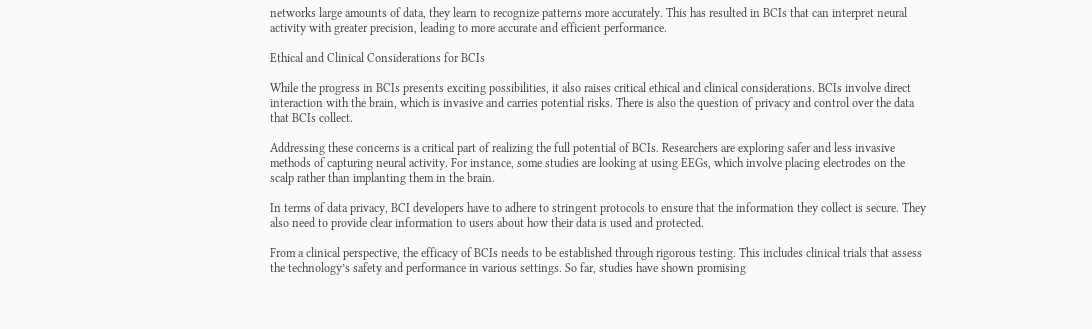networks large amounts of data, they learn to recognize patterns more accurately. This has resulted in BCIs that can interpret neural activity with greater precision, leading to more accurate and efficient performance.

Ethical and Clinical Considerations for BCIs

While the progress in BCIs presents exciting possibilities, it also raises critical ethical and clinical considerations. BCIs involve direct interaction with the brain, which is invasive and carries potential risks. There is also the question of privacy and control over the data that BCIs collect.

Addressing these concerns is a critical part of realizing the full potential of BCIs. Researchers are exploring safer and less invasive methods of capturing neural activity. For instance, some studies are looking at using EEGs, which involve placing electrodes on the scalp rather than implanting them in the brain.

In terms of data privacy, BCI developers have to adhere to stringent protocols to ensure that the information they collect is secure. They also need to provide clear information to users about how their data is used and protected.

From a clinical perspective, the efficacy of BCIs needs to be established through rigorous testing. This includes clinical trials that assess the technology’s safety and performance in various settings. So far, studies have shown promising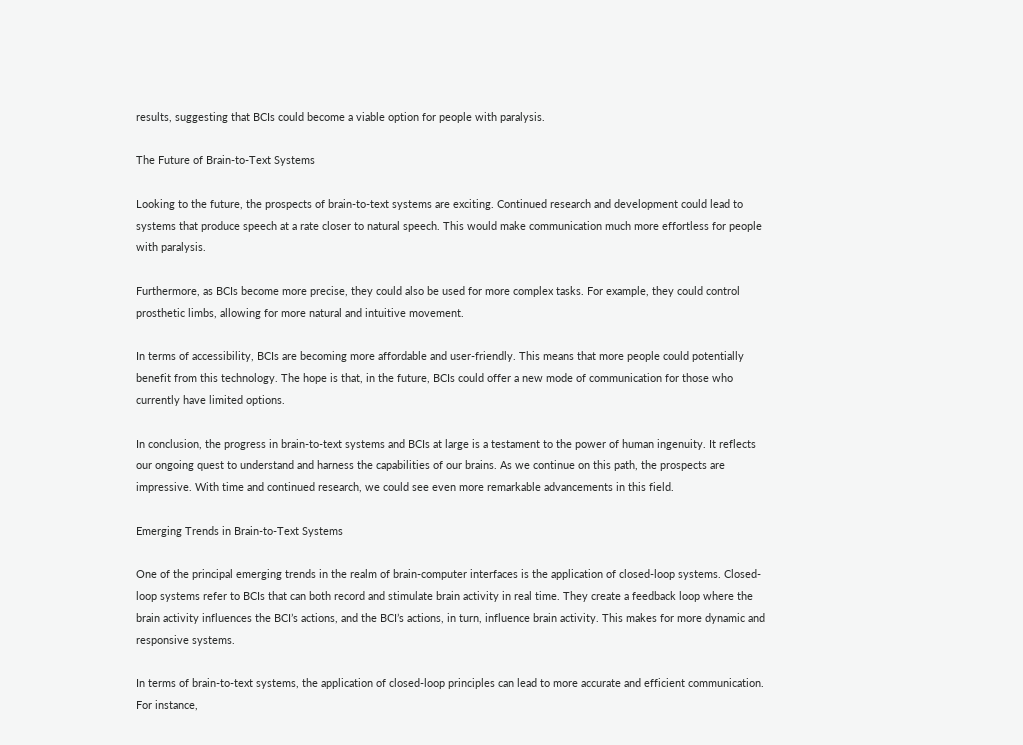results, suggesting that BCIs could become a viable option for people with paralysis.

The Future of Brain-to-Text Systems

Looking to the future, the prospects of brain-to-text systems are exciting. Continued research and development could lead to systems that produce speech at a rate closer to natural speech. This would make communication much more effortless for people with paralysis.

Furthermore, as BCIs become more precise, they could also be used for more complex tasks. For example, they could control prosthetic limbs, allowing for more natural and intuitive movement.

In terms of accessibility, BCIs are becoming more affordable and user-friendly. This means that more people could potentially benefit from this technology. The hope is that, in the future, BCIs could offer a new mode of communication for those who currently have limited options.

In conclusion, the progress in brain-to-text systems and BCIs at large is a testament to the power of human ingenuity. It reflects our ongoing quest to understand and harness the capabilities of our brains. As we continue on this path, the prospects are impressive. With time and continued research, we could see even more remarkable advancements in this field.

Emerging Trends in Brain-to-Text Systems

One of the principal emerging trends in the realm of brain-computer interfaces is the application of closed-loop systems. Closed-loop systems refer to BCIs that can both record and stimulate brain activity in real time. They create a feedback loop where the brain activity influences the BCI’s actions, and the BCI’s actions, in turn, influence brain activity. This makes for more dynamic and responsive systems.

In terms of brain-to-text systems, the application of closed-loop principles can lead to more accurate and efficient communication. For instance,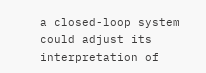a closed-loop system could adjust its interpretation of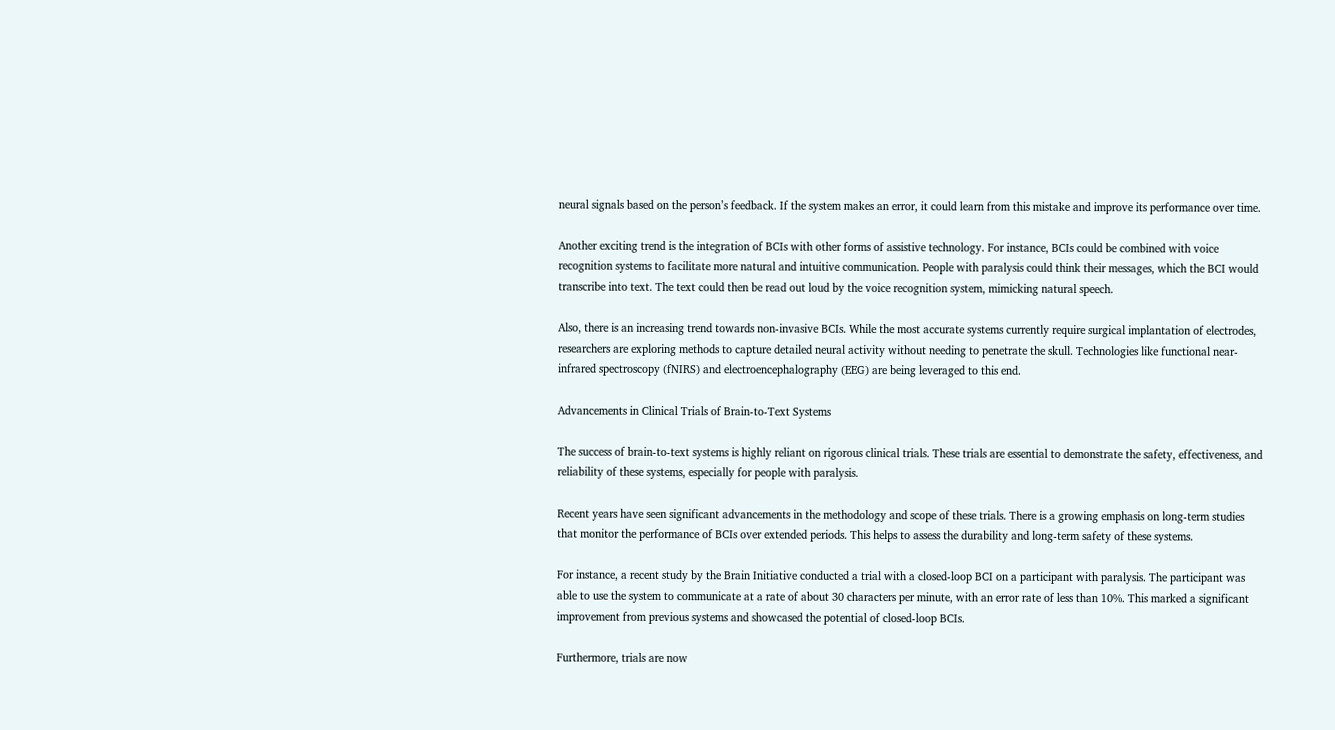neural signals based on the person’s feedback. If the system makes an error, it could learn from this mistake and improve its performance over time.

Another exciting trend is the integration of BCIs with other forms of assistive technology. For instance, BCIs could be combined with voice recognition systems to facilitate more natural and intuitive communication. People with paralysis could think their messages, which the BCI would transcribe into text. The text could then be read out loud by the voice recognition system, mimicking natural speech.

Also, there is an increasing trend towards non-invasive BCIs. While the most accurate systems currently require surgical implantation of electrodes, researchers are exploring methods to capture detailed neural activity without needing to penetrate the skull. Technologies like functional near-infrared spectroscopy (fNIRS) and electroencephalography (EEG) are being leveraged to this end.

Advancements in Clinical Trials of Brain-to-Text Systems

The success of brain-to-text systems is highly reliant on rigorous clinical trials. These trials are essential to demonstrate the safety, effectiveness, and reliability of these systems, especially for people with paralysis.

Recent years have seen significant advancements in the methodology and scope of these trials. There is a growing emphasis on long-term studies that monitor the performance of BCIs over extended periods. This helps to assess the durability and long-term safety of these systems.

For instance, a recent study by the Brain Initiative conducted a trial with a closed-loop BCI on a participant with paralysis. The participant was able to use the system to communicate at a rate of about 30 characters per minute, with an error rate of less than 10%. This marked a significant improvement from previous systems and showcased the potential of closed-loop BCIs.

Furthermore, trials are now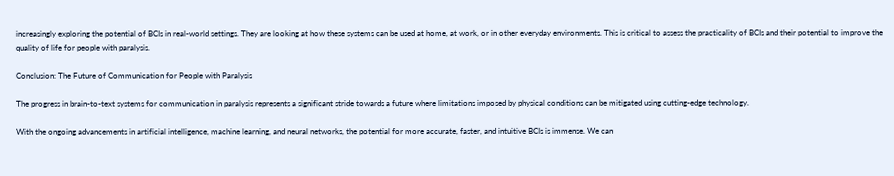increasingly exploring the potential of BCIs in real-world settings. They are looking at how these systems can be used at home, at work, or in other everyday environments. This is critical to assess the practicality of BCIs and their potential to improve the quality of life for people with paralysis.

Conclusion: The Future of Communication for People with Paralysis

The progress in brain-to-text systems for communication in paralysis represents a significant stride towards a future where limitations imposed by physical conditions can be mitigated using cutting-edge technology.

With the ongoing advancements in artificial intelligence, machine learning, and neural networks, the potential for more accurate, faster, and intuitive BCIs is immense. We can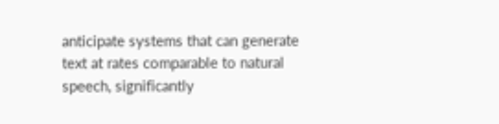anticipate systems that can generate text at rates comparable to natural speech, significantly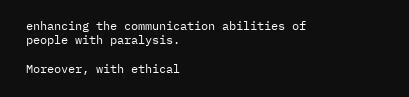enhancing the communication abilities of people with paralysis.

Moreover, with ethical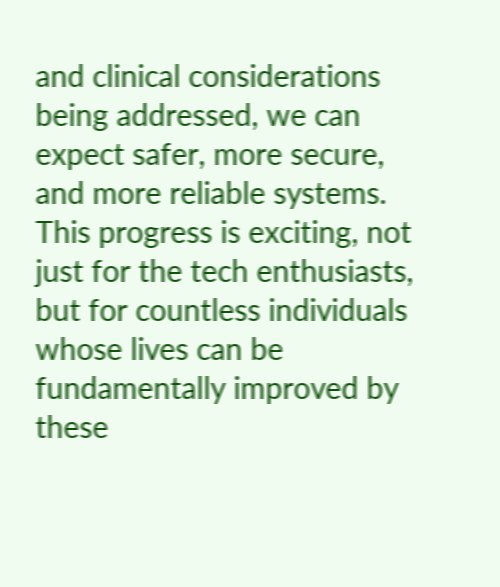and clinical considerations being addressed, we can expect safer, more secure, and more reliable systems. This progress is exciting, not just for the tech enthusiasts, but for countless individuals whose lives can be fundamentally improved by these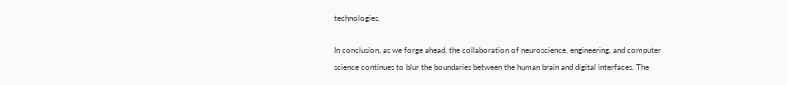technologies.

In conclusion, as we forge ahead, the collaboration of neuroscience, engineering, and computer science continues to blur the boundaries between the human brain and digital interfaces. The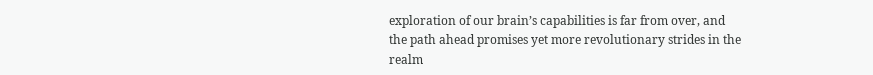exploration of our brain’s capabilities is far from over, and the path ahead promises yet more revolutionary strides in the realm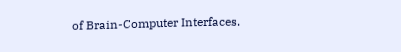of Brain-Computer Interfaces.